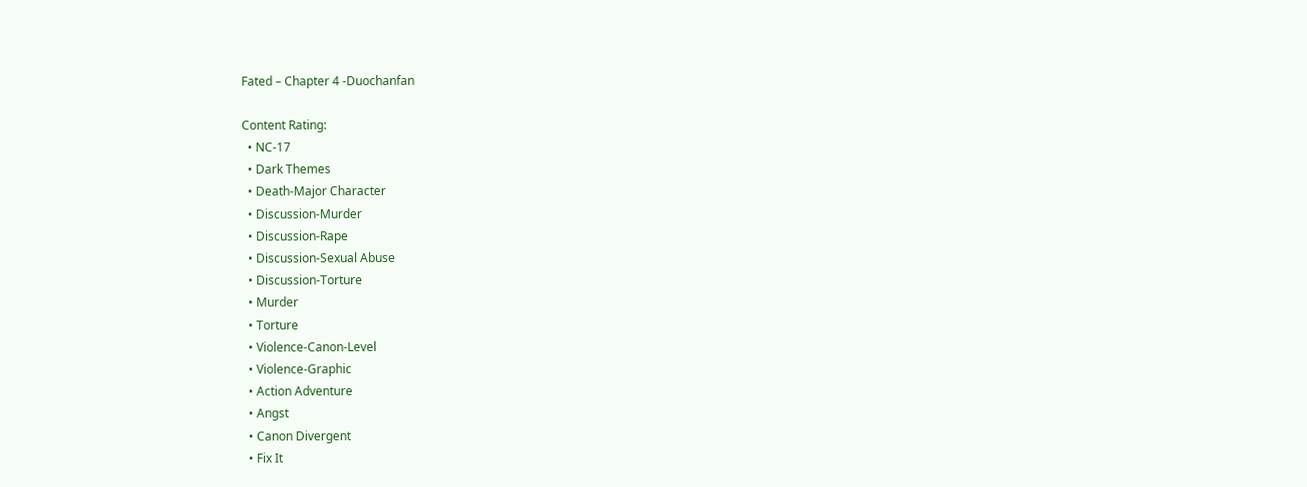Fated – Chapter 4 -Duochanfan

Content Rating:
  • NC-17
  • Dark Themes
  • Death-Major Character
  • Discussion-Murder
  • Discussion-Rape
  • Discussion-Sexual Abuse
  • Discussion-Torture
  • Murder
  • Torture
  • Violence-Canon-Level
  • Violence-Graphic
  • Action Adventure
  • Angst
  • Canon Divergent
  • Fix It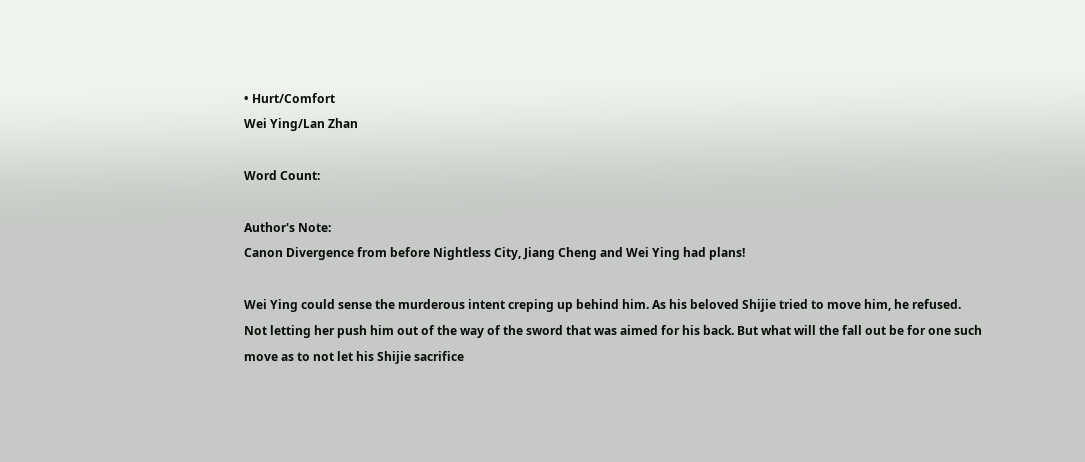• Hurt/Comfort
Wei Ying/Lan Zhan

Word Count:

Author's Note:
Canon Divergence from before Nightless City, Jiang Cheng and Wei Ying had plans!

Wei Ying could sense the murderous intent creping up behind him. As his beloved Shijie tried to move him, he refused. Not letting her push him out of the way of the sword that was aimed for his back. But what will the fall out be for one such move as to not let his Shijie sacrifice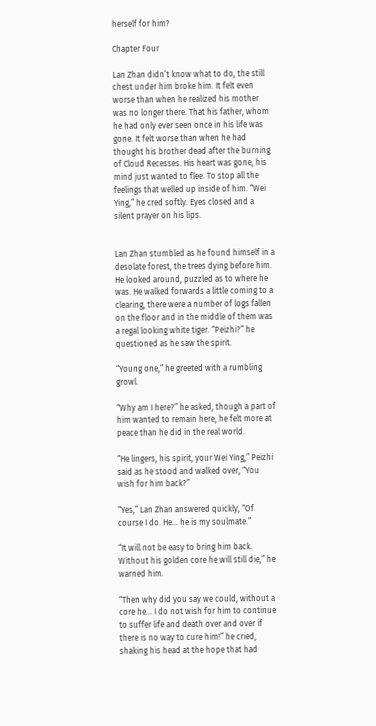herself for him?

Chapter Four

Lan Zhan didn’t know what to do, the still chest under him broke him. It felt even worse than when he realized his mother was no longer there. That his father, whom he had only ever seen once in his life was gone. It felt worse than when he had thought his brother dead after the burning of Cloud Recesses. His heart was gone, his mind just wanted to flee. To stop all the feelings that welled up inside of him. “Wei Ying,” he cred softly. Eyes closed and a silent prayer on his lips.


Lan Zhan stumbled as he found himself in a desolate forest, the trees dying before him. He looked around, puzzled as to where he was. He walked forwards a little coming to a clearing, there were a number of logs fallen on the floor and in the middle of them was a regal looking white tiger. “Peizhi?” he questioned as he saw the spirit.

“Young one,” he greeted with a rumbling growl.

“Why am I here?” he asked, though a part of him wanted to remain here, he felt more at peace than he did in the real world.

“He lingers, his spirit, your Wei Ying,” Peizhi said as he stood and walked over, “You wish for him back?”

“Yes,” Lan Zhan answered quickly, “Of course I do. He… he is my soulmate.”

“It will not be easy to bring him back. Without his golden core he will still die,” he warned him.

“Then why did you say we could, without a core he… I do not wish for him to continue to suffer life and death over and over if there is no way to cure him!” he cried, shaking his head at the hope that had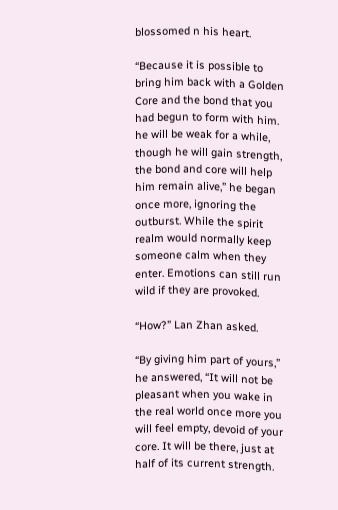blossomed n his heart.

“Because it is possible to bring him back with a Golden Core and the bond that you had begun to form with him. he will be weak for a while, though he will gain strength, the bond and core will help him remain alive,” he began once more, ignoring the outburst. While the spirit realm would normally keep someone calm when they enter. Emotions can still run wild if they are provoked.

“How?” Lan Zhan asked.

“By giving him part of yours,” he answered, “It will not be pleasant when you wake in the real world once more you will feel empty, devoid of your core. It will be there, just at half of its current strength.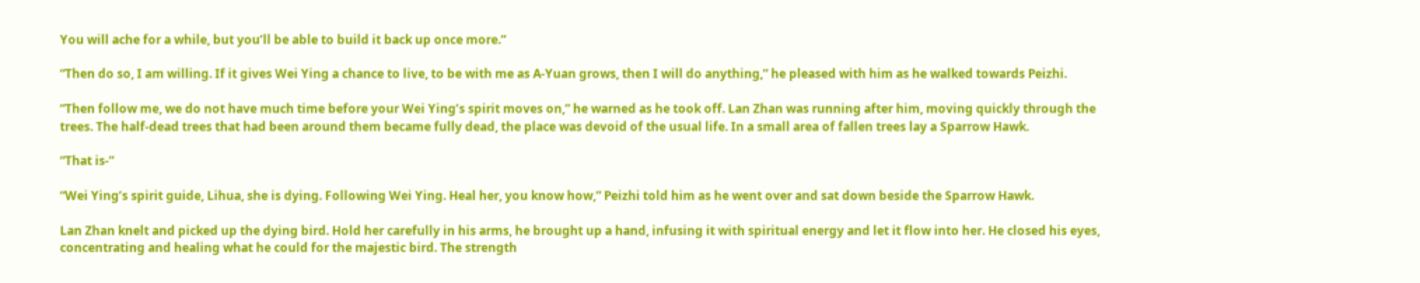You will ache for a while, but you’ll be able to build it back up once more.”

“Then do so, I am willing. If it gives Wei Ying a chance to live, to be with me as A-Yuan grows, then I will do anything,” he pleased with him as he walked towards Peizhi.

“Then follow me, we do not have much time before your Wei Ying’s spirit moves on,” he warned as he took off. Lan Zhan was running after him, moving quickly through the trees. The half-dead trees that had been around them became fully dead, the place was devoid of the usual life. In a small area of fallen trees lay a Sparrow Hawk.

“That is-”

“Wei Ying’s spirit guide, Lihua, she is dying. Following Wei Ying. Heal her, you know how,” Peizhi told him as he went over and sat down beside the Sparrow Hawk.

Lan Zhan knelt and picked up the dying bird. Hold her carefully in his arms, he brought up a hand, infusing it with spiritual energy and let it flow into her. He closed his eyes, concentrating and healing what he could for the majestic bird. The strength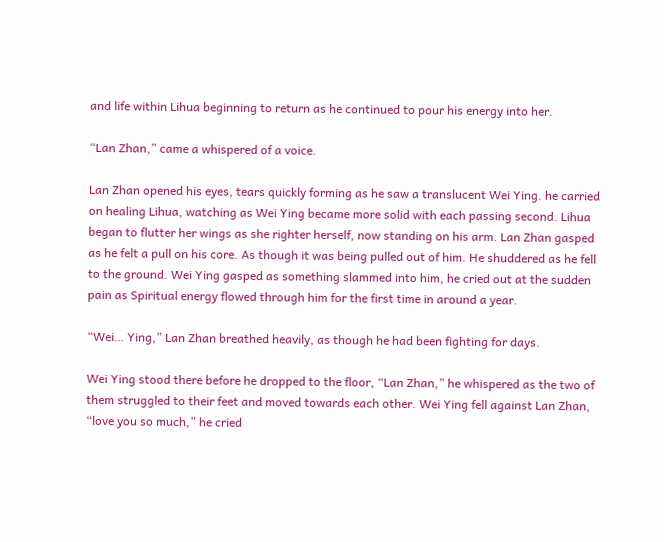and life within Lihua beginning to return as he continued to pour his energy into her.

“Lan Zhan,” came a whispered of a voice.

Lan Zhan opened his eyes, tears quickly forming as he saw a translucent Wei Ying. he carried on healing Lihua, watching as Wei Ying became more solid with each passing second. Lihua began to flutter her wings as she righter herself, now standing on his arm. Lan Zhan gasped as he felt a pull on his core. As though it was being pulled out of him. He shuddered as he fell to the ground. Wei Ying gasped as something slammed into him, he cried out at the sudden pain as Spiritual energy flowed through him for the first time in around a year.

“Wei… Ying,” Lan Zhan breathed heavily, as though he had been fighting for days.

Wei Ying stood there before he dropped to the floor, “Lan Zhan,” he whispered as the two of them struggled to their feet and moved towards each other. Wei Ying fell against Lan Zhan, “love you so much,” he cried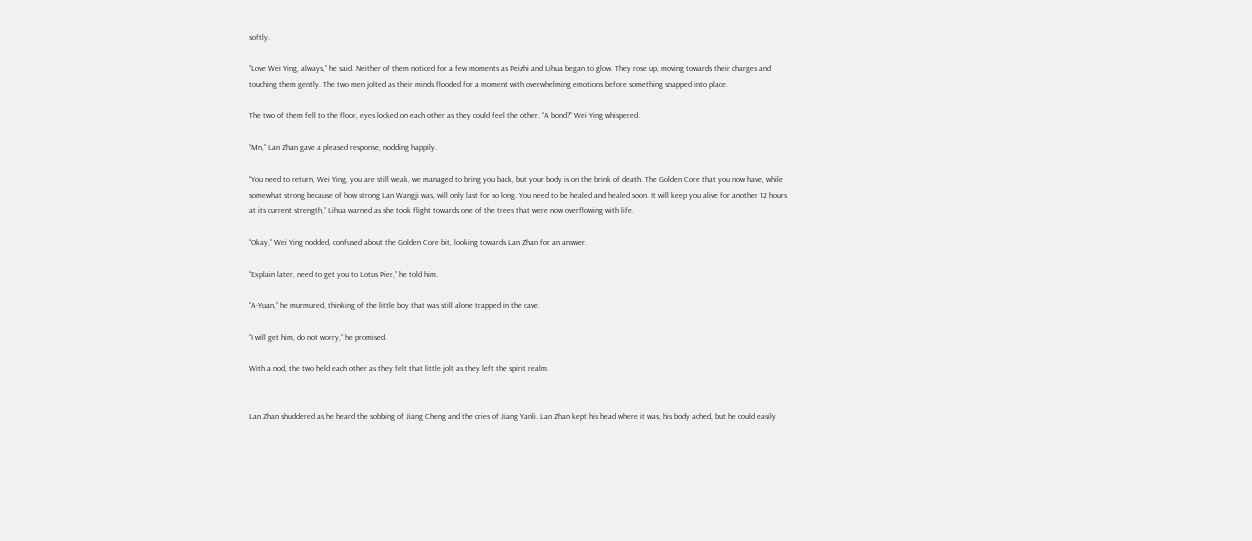softly.

“Love Wei Ying, always,” he said. Neither of them noticed for a few moments as Peizhi and Lihua began to glow. They rose up, moving towards their charges and touching them gently. The two men jolted as their minds flooded for a moment with overwhelming emotions before something snapped into place.

The two of them fell to the floor, eyes locked on each other as they could feel the other. “A bond?” Wei Ying whispered.

“Mn,” Lan Zhan gave a pleased response, nodding happily.

“You need to return, Wei Ying, you are still weak, we managed to bring you back, but your body is on the brink of death. The Golden Core that you now have, while somewhat strong because of how strong Lan Wangji was, will only last for so long. You need to be healed and healed soon. It will keep you alive for another 12 hours at its current strength,” Lihua warned as she took flight towards one of the trees that were now overflowing with life.

“Okay,” Wei Ying nodded, confused about the Golden Core bit, looking towards Lan Zhan for an answer.

“Explain later, need to get you to Lotus Pier,” he told him.

“A-Yuan,” he murmured, thinking of the little boy that was still alone trapped in the cave.

“I will get him, do not worry,” he promised.

With a nod, the two held each other as they felt that little jolt as they left the spirit realm.


Lan Zhan shuddered as he heard the sobbing of Jiang Cheng and the cries of Jiang Yanli. Lan Zhan kept his head where it was, his body ached, but he could easily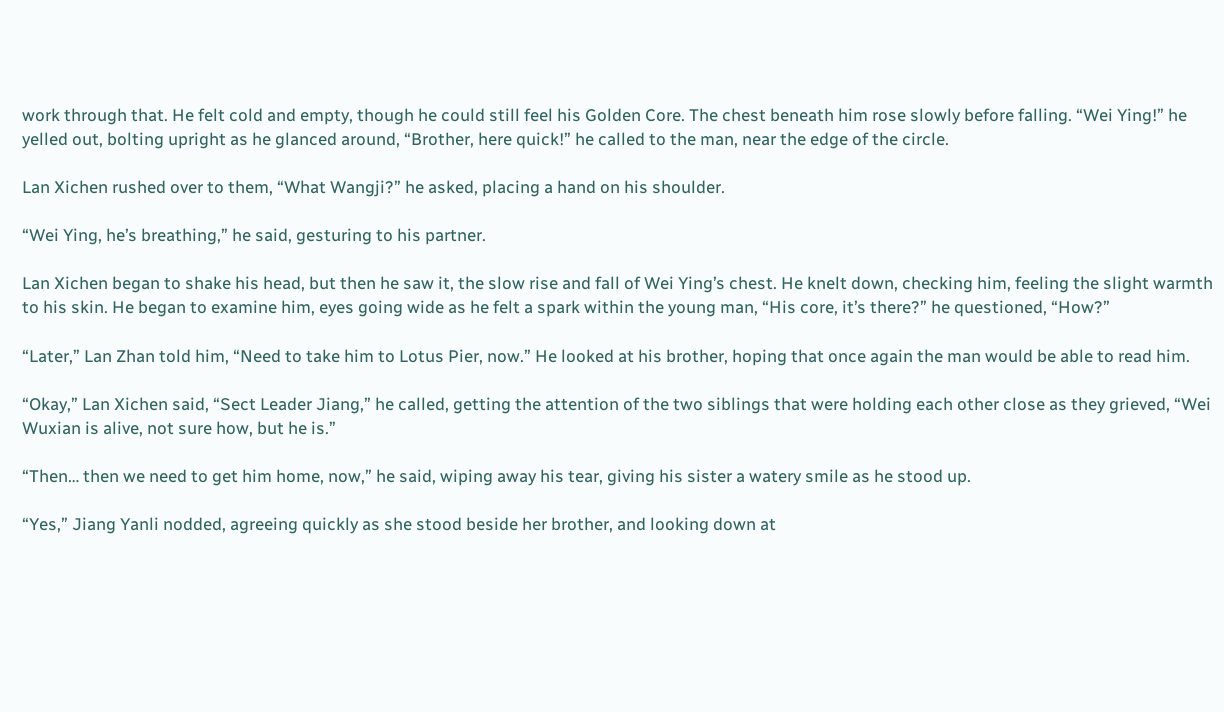work through that. He felt cold and empty, though he could still feel his Golden Core. The chest beneath him rose slowly before falling. “Wei Ying!” he yelled out, bolting upright as he glanced around, “Brother, here quick!” he called to the man, near the edge of the circle.

Lan Xichen rushed over to them, “What Wangji?” he asked, placing a hand on his shoulder.

“Wei Ying, he’s breathing,” he said, gesturing to his partner.

Lan Xichen began to shake his head, but then he saw it, the slow rise and fall of Wei Ying’s chest. He knelt down, checking him, feeling the slight warmth to his skin. He began to examine him, eyes going wide as he felt a spark within the young man, “His core, it’s there?” he questioned, “How?”

“Later,” Lan Zhan told him, “Need to take him to Lotus Pier, now.” He looked at his brother, hoping that once again the man would be able to read him.

“Okay,” Lan Xichen said, “Sect Leader Jiang,” he called, getting the attention of the two siblings that were holding each other close as they grieved, “Wei Wuxian is alive, not sure how, but he is.”

“Then… then we need to get him home, now,” he said, wiping away his tear, giving his sister a watery smile as he stood up.

“Yes,” Jiang Yanli nodded, agreeing quickly as she stood beside her brother, and looking down at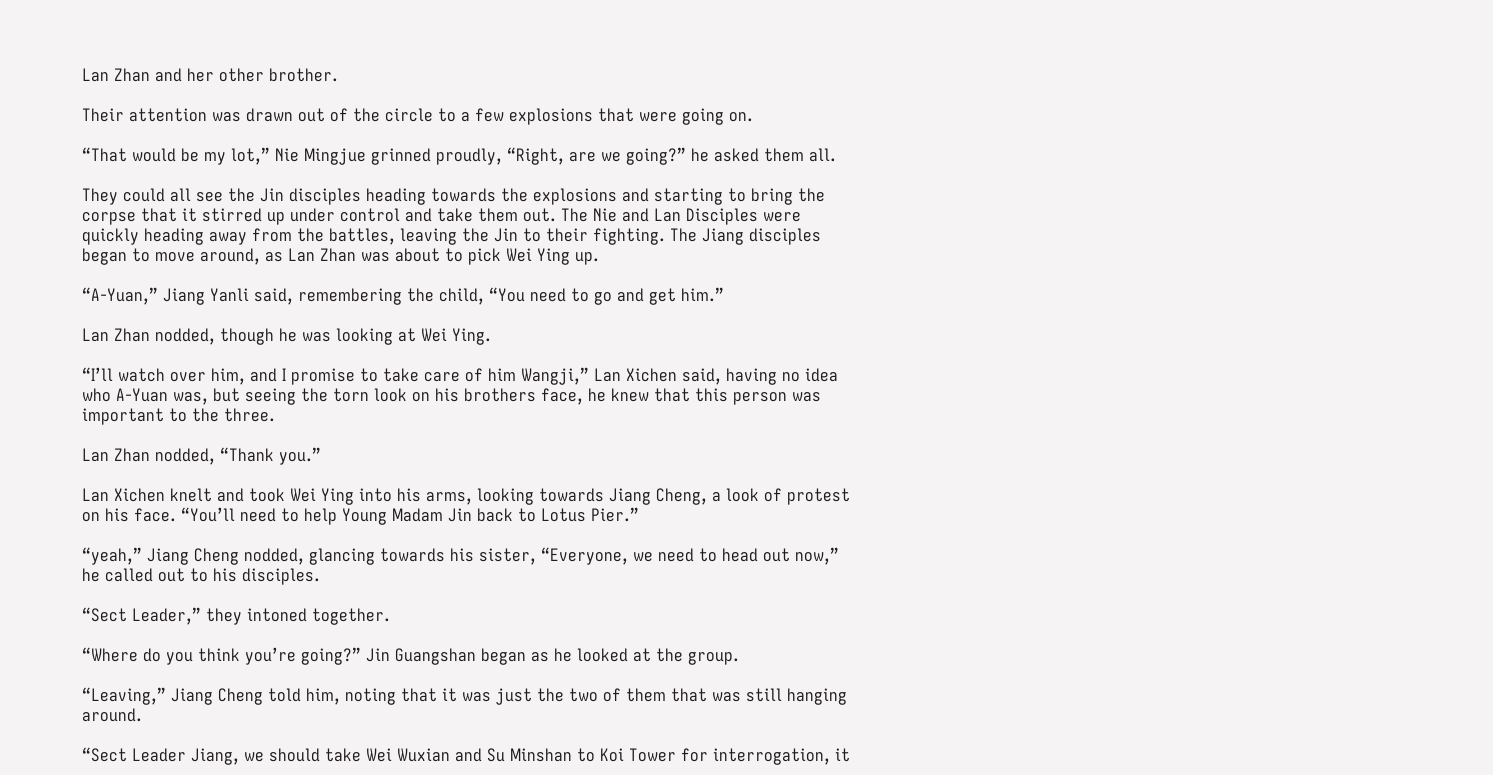Lan Zhan and her other brother.

Their attention was drawn out of the circle to a few explosions that were going on.

“That would be my lot,” Nie Mingjue grinned proudly, “Right, are we going?” he asked them all.

They could all see the Jin disciples heading towards the explosions and starting to bring the corpse that it stirred up under control and take them out. The Nie and Lan Disciples were quickly heading away from the battles, leaving the Jin to their fighting. The Jiang disciples began to move around, as Lan Zhan was about to pick Wei Ying up.

“A-Yuan,” Jiang Yanli said, remembering the child, “You need to go and get him.”

Lan Zhan nodded, though he was looking at Wei Ying.

“I’ll watch over him, and I promise to take care of him Wangji,” Lan Xichen said, having no idea who A-Yuan was, but seeing the torn look on his brothers face, he knew that this person was important to the three.

Lan Zhan nodded, “Thank you.”

Lan Xichen knelt and took Wei Ying into his arms, looking towards Jiang Cheng, a look of protest on his face. “You’ll need to help Young Madam Jin back to Lotus Pier.”

“yeah,” Jiang Cheng nodded, glancing towards his sister, “Everyone, we need to head out now,” he called out to his disciples.

“Sect Leader,” they intoned together.

“Where do you think you’re going?” Jin Guangshan began as he looked at the group.

“Leaving,” Jiang Cheng told him, noting that it was just the two of them that was still hanging around.

“Sect Leader Jiang, we should take Wei Wuxian and Su Minshan to Koi Tower for interrogation, it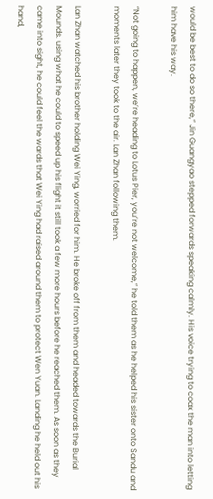would be best to do so there,” Jin Guangyao stepped forwards speaking calmly. His voice trying to coax the man into letting him have his way.

“Not going to happen, we’re heading to Lotus Pier, you’re not welcome,” he told them as he helped his sister onto Sandu and moments later they took to the air. Lan Zhan following them.

Lan Zhan watched his brother holding Wei Ying, worried for him. He broke off from them and headed towards the Burial Mounds. using what he could to speed up his flight it still took a few more hours before he reached them. As soon as they came into sight, he could feel the wards that Wei Ying had raised around them to protect Wen Yuan. Landing he held out his hand,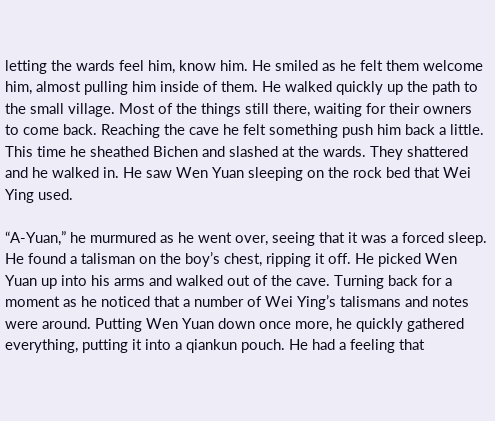letting the wards feel him, know him. He smiled as he felt them welcome him, almost pulling him inside of them. He walked quickly up the path to the small village. Most of the things still there, waiting for their owners to come back. Reaching the cave he felt something push him back a little. This time he sheathed Bichen and slashed at the wards. They shattered and he walked in. He saw Wen Yuan sleeping on the rock bed that Wei Ying used.

“A-Yuan,” he murmured as he went over, seeing that it was a forced sleep. He found a talisman on the boy’s chest, ripping it off. He picked Wen Yuan up into his arms and walked out of the cave. Turning back for a moment as he noticed that a number of Wei Ying’s talismans and notes were around. Putting Wen Yuan down once more, he quickly gathered everything, putting it into a qiankun pouch. He had a feeling that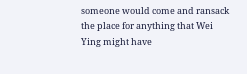someone would come and ransack the place for anything that Wei Ying might have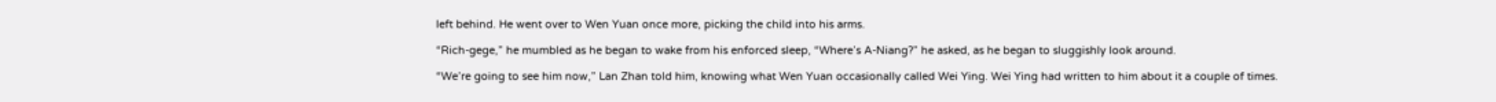left behind. He went over to Wen Yuan once more, picking the child into his arms.

“Rich-gege,” he mumbled as he began to wake from his enforced sleep, “Where’s A-Niang?” he asked, as he began to sluggishly look around.

“We’re going to see him now,” Lan Zhan told him, knowing what Wen Yuan occasionally called Wei Ying. Wei Ying had written to him about it a couple of times.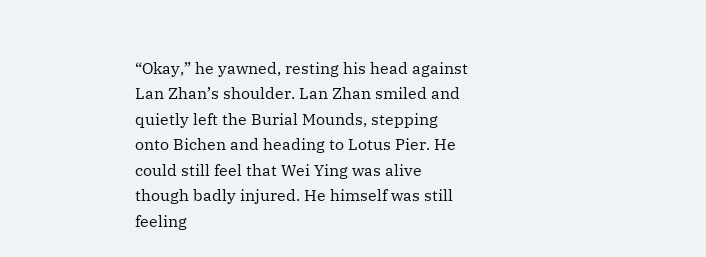“Okay,” he yawned, resting his head against Lan Zhan’s shoulder. Lan Zhan smiled and quietly left the Burial Mounds, stepping onto Bichen and heading to Lotus Pier. He could still feel that Wei Ying was alive though badly injured. He himself was still feeling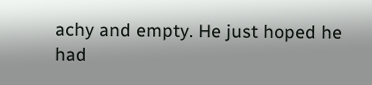achy and empty. He just hoped he had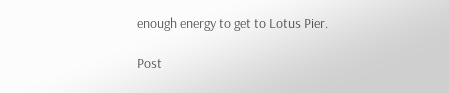enough energy to get to Lotus Pier.

Post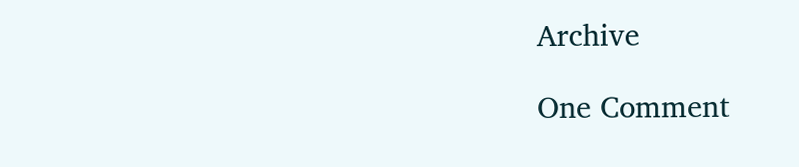Archive

One Comment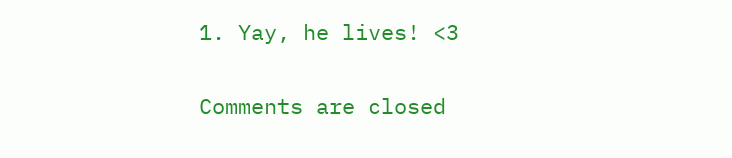1. Yay, he lives! <3

Comments are closed